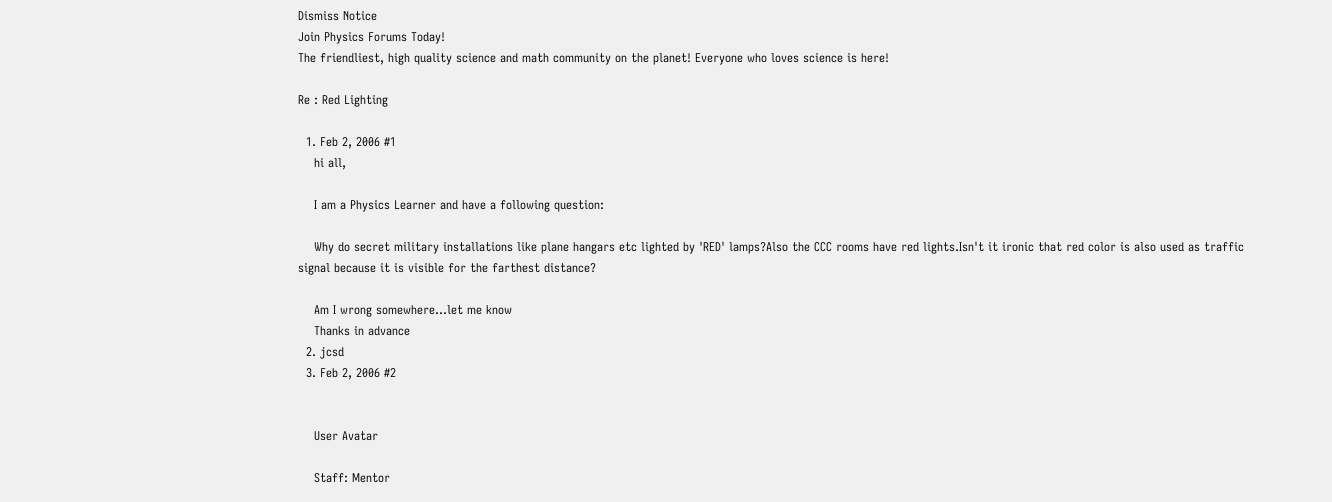Dismiss Notice
Join Physics Forums Today!
The friendliest, high quality science and math community on the planet! Everyone who loves science is here!

Re : Red Lighting

  1. Feb 2, 2006 #1
    hi all,

    I am a Physics Learner and have a following question:

    Why do secret military installations like plane hangars etc lighted by 'RED' lamps?Also the CCC rooms have red lights.Isn't it ironic that red color is also used as traffic signal because it is visible for the farthest distance?

    Am I wrong somewhere...let me know
    Thanks in advance
  2. jcsd
  3. Feb 2, 2006 #2


    User Avatar

    Staff: Mentor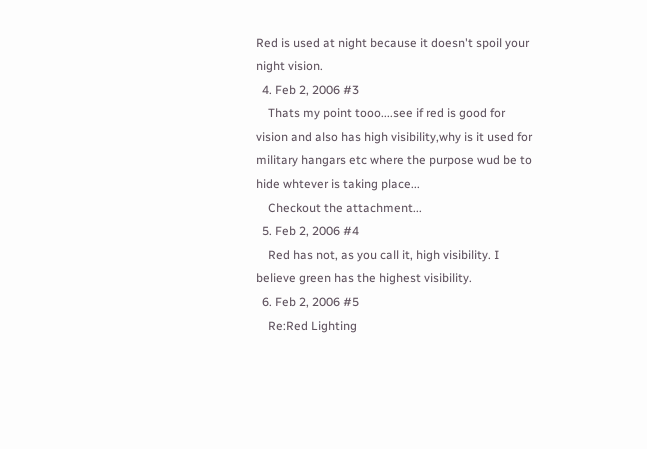Red is used at night because it doesn't spoil your night vision.
  4. Feb 2, 2006 #3
    Thats my point tooo....see if red is good for vision and also has high visibility,why is it used for military hangars etc where the purpose wud be to hide whtever is taking place...
    Checkout the attachment...
  5. Feb 2, 2006 #4
    Red has not, as you call it, high visibility. I believe green has the highest visibility.
  6. Feb 2, 2006 #5
    Re:Red Lighting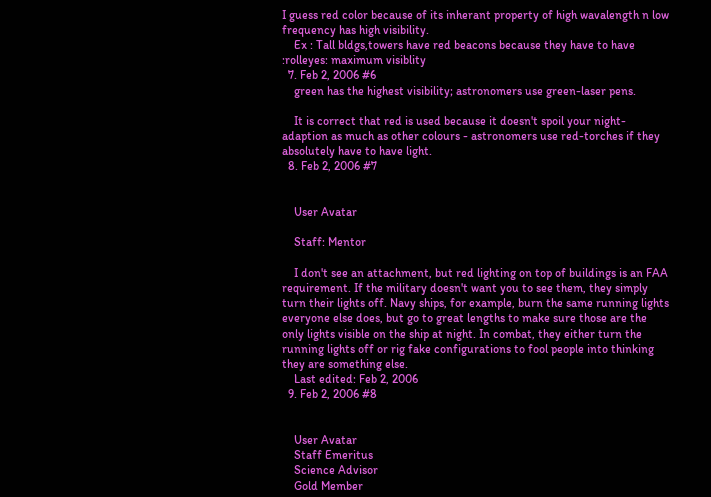I guess red color because of its inherant property of high wavalength n low frequency has high visibility.
    Ex : Tall bldgs,towers have red beacons because they have to have :rolleyes: maximum visiblity
  7. Feb 2, 2006 #6
    green has the highest visibility; astronomers use green-laser pens.

    It is correct that red is used because it doesn't spoil your night-adaption as much as other colours - astronomers use red-torches if they absolutely have to have light.
  8. Feb 2, 2006 #7


    User Avatar

    Staff: Mentor

    I don't see an attachment, but red lighting on top of buildings is an FAA requirement. If the military doesn't want you to see them, they simply turn their lights off. Navy ships, for example, burn the same running lights everyone else does, but go to great lengths to make sure those are the only lights visible on the ship at night. In combat, they either turn the running lights off or rig fake configurations to fool people into thinking they are something else.
    Last edited: Feb 2, 2006
  9. Feb 2, 2006 #8


    User Avatar
    Staff Emeritus
    Science Advisor
    Gold Member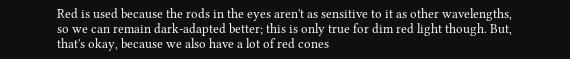Red is used because the rods in the eyes aren't as sensitive to it as other wavelengths, so we can remain dark-adapted better; this is only true for dim red light though. But, that's okay, because we also have a lot of red cones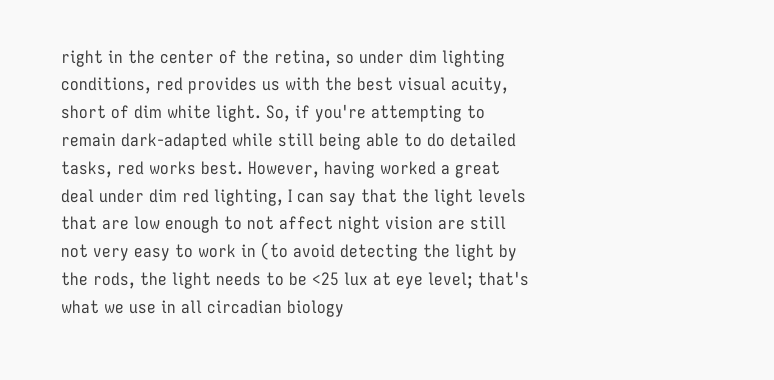right in the center of the retina, so under dim lighting conditions, red provides us with the best visual acuity, short of dim white light. So, if you're attempting to remain dark-adapted while still being able to do detailed tasks, red works best. However, having worked a great deal under dim red lighting, I can say that the light levels that are low enough to not affect night vision are still not very easy to work in (to avoid detecting the light by the rods, the light needs to be <25 lux at eye level; that's what we use in all circadian biology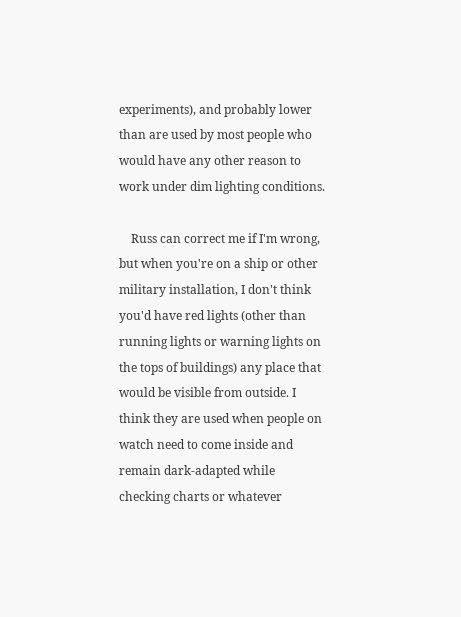experiments), and probably lower than are used by most people who would have any other reason to work under dim lighting conditions.

    Russ can correct me if I'm wrong, but when you're on a ship or other military installation, I don't think you'd have red lights (other than running lights or warning lights on the tops of buildings) any place that would be visible from outside. I think they are used when people on watch need to come inside and remain dark-adapted while checking charts or whatever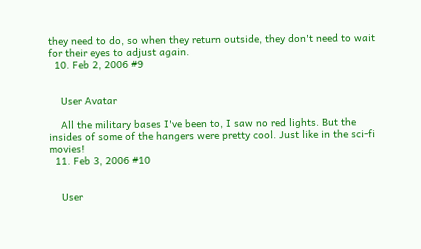they need to do, so when they return outside, they don't need to wait for their eyes to adjust again.
  10. Feb 2, 2006 #9


    User Avatar

    All the military bases I've been to, I saw no red lights. But the insides of some of the hangers were pretty cool. Just like in the sci-fi movies!
  11. Feb 3, 2006 #10


    User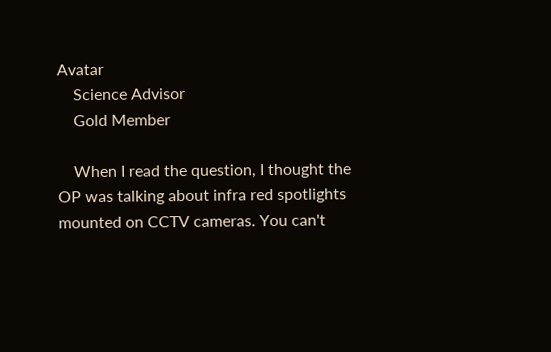Avatar
    Science Advisor
    Gold Member

    When I read the question, I thought the OP was talking about infra red spotlights mounted on CCTV cameras. You can't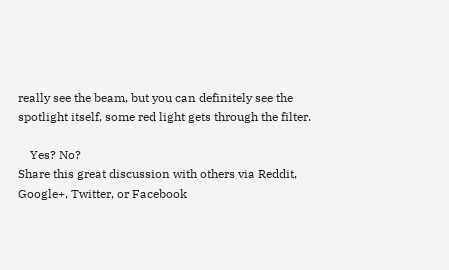really see the beam, but you can definitely see the spotlight itself, some red light gets through the filter.

    Yes? No?
Share this great discussion with others via Reddit, Google+, Twitter, or Facebook